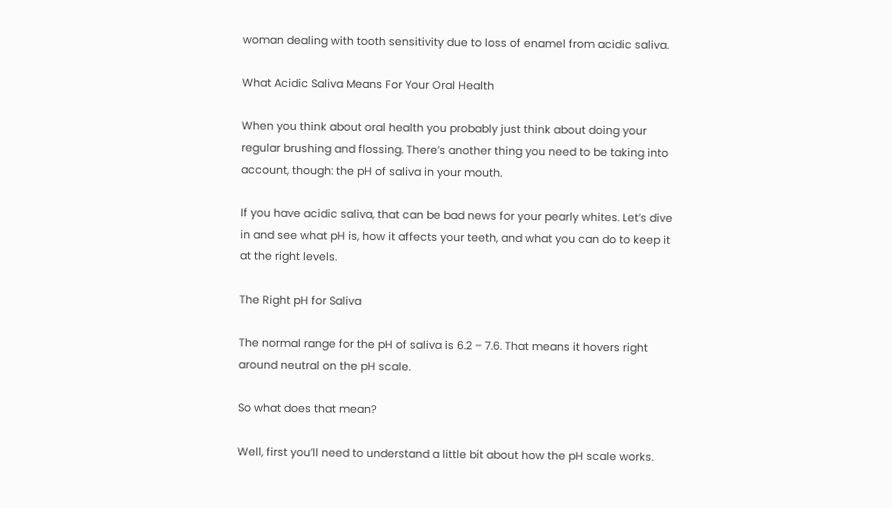woman dealing with tooth sensitivity due to loss of enamel from acidic saliva.

What Acidic Saliva Means For Your Oral Health

When you think about oral health you probably just think about doing your regular brushing and flossing. There’s another thing you need to be taking into account, though: the pH of saliva in your mouth.

If you have acidic saliva, that can be bad news for your pearly whites. Let’s dive in and see what pH is, how it affects your teeth, and what you can do to keep it at the right levels.

The Right pH for Saliva

The normal range for the pH of saliva is 6.2 – 7.6. That means it hovers right around neutral on the pH scale.

So what does that mean?

Well, first you’ll need to understand a little bit about how the pH scale works.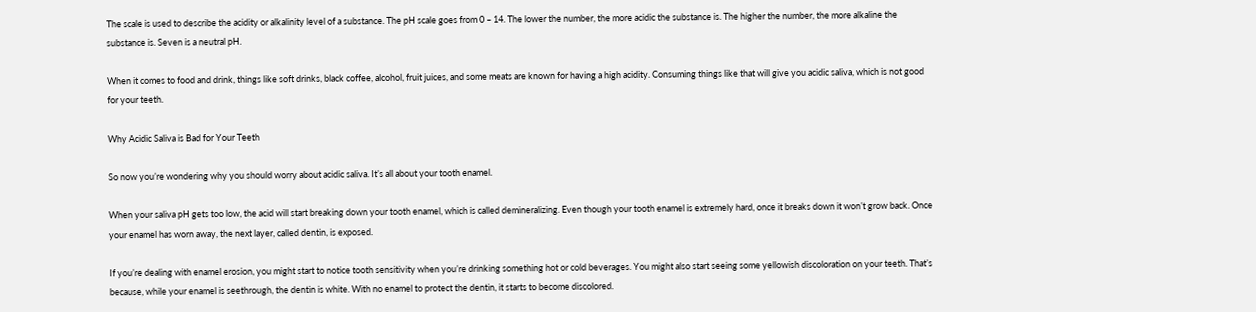The scale is used to describe the acidity or alkalinity level of a substance. The pH scale goes from 0 – 14. The lower the number, the more acidic the substance is. The higher the number, the more alkaline the substance is. Seven is a neutral pH.

When it comes to food and drink, things like soft drinks, black coffee, alcohol, fruit juices, and some meats are known for having a high acidity. Consuming things like that will give you acidic saliva, which is not good for your teeth.

Why Acidic Saliva is Bad for Your Teeth

So now you’re wondering why you should worry about acidic saliva. It’s all about your tooth enamel.

When your saliva pH gets too low, the acid will start breaking down your tooth enamel, which is called demineralizing. Even though your tooth enamel is extremely hard, once it breaks down it won’t grow back. Once your enamel has worn away, the next layer, called dentin, is exposed.

If you’re dealing with enamel erosion, you might start to notice tooth sensitivity when you’re drinking something hot or cold beverages. You might also start seeing some yellowish discoloration on your teeth. That’s because, while your enamel is seethrough, the dentin is white. With no enamel to protect the dentin, it starts to become discolored.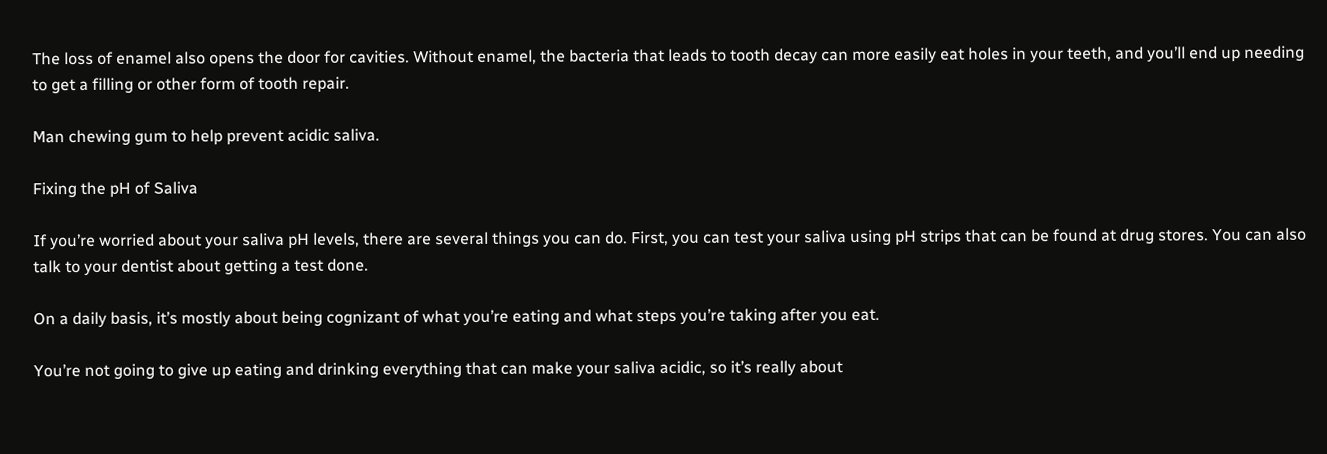The loss of enamel also opens the door for cavities. Without enamel, the bacteria that leads to tooth decay can more easily eat holes in your teeth, and you’ll end up needing to get a filling or other form of tooth repair.

Man chewing gum to help prevent acidic saliva.

Fixing the pH of Saliva

If you’re worried about your saliva pH levels, there are several things you can do. First, you can test your saliva using pH strips that can be found at drug stores. You can also talk to your dentist about getting a test done.

On a daily basis, it’s mostly about being cognizant of what you’re eating and what steps you’re taking after you eat.

You’re not going to give up eating and drinking everything that can make your saliva acidic, so it’s really about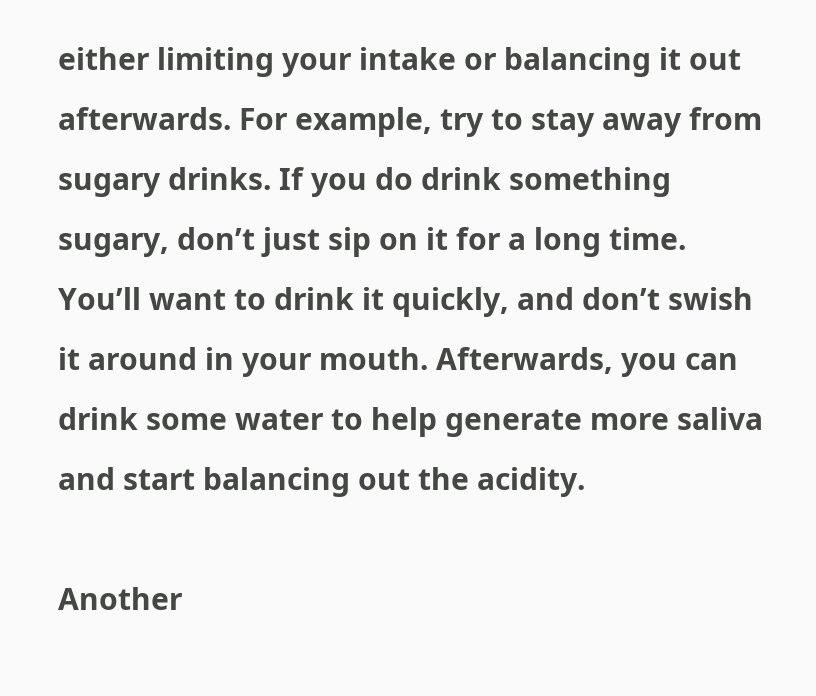either limiting your intake or balancing it out afterwards. For example, try to stay away from sugary drinks. If you do drink something sugary, don’t just sip on it for a long time. You’ll want to drink it quickly, and don’t swish it around in your mouth. Afterwards, you can drink some water to help generate more saliva and start balancing out the acidity.

Another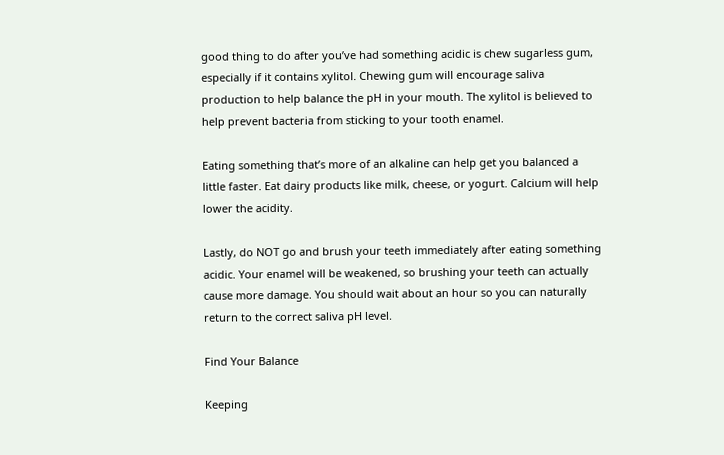good thing to do after you’ve had something acidic is chew sugarless gum, especially if it contains xylitol. Chewing gum will encourage saliva production to help balance the pH in your mouth. The xylitol is believed to help prevent bacteria from sticking to your tooth enamel.

Eating something that’s more of an alkaline can help get you balanced a little faster. Eat dairy products like milk, cheese, or yogurt. Calcium will help lower the acidity.

Lastly, do NOT go and brush your teeth immediately after eating something acidic. Your enamel will be weakened, so brushing your teeth can actually cause more damage. You should wait about an hour so you can naturally return to the correct saliva pH level.

Find Your Balance

Keeping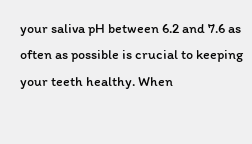your saliva pH between 6.2 and 7.6 as often as possible is crucial to keeping your teeth healthy. When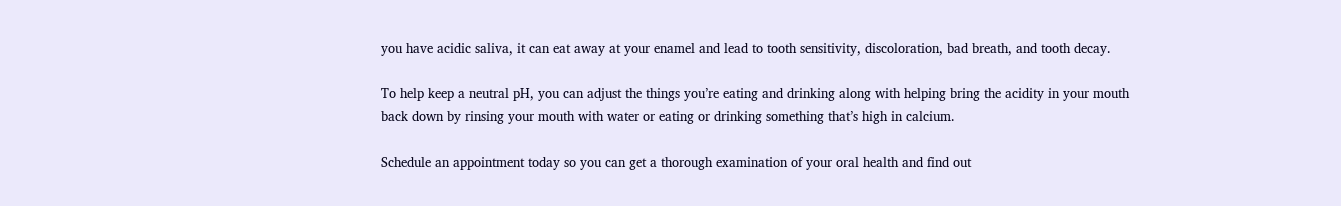you have acidic saliva, it can eat away at your enamel and lead to tooth sensitivity, discoloration, bad breath, and tooth decay.

To help keep a neutral pH, you can adjust the things you’re eating and drinking along with helping bring the acidity in your mouth back down by rinsing your mouth with water or eating or drinking something that’s high in calcium.

Schedule an appointment today so you can get a thorough examination of your oral health and find out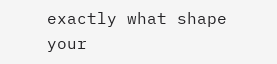exactly what shape your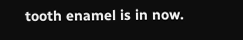tooth enamel is in now.